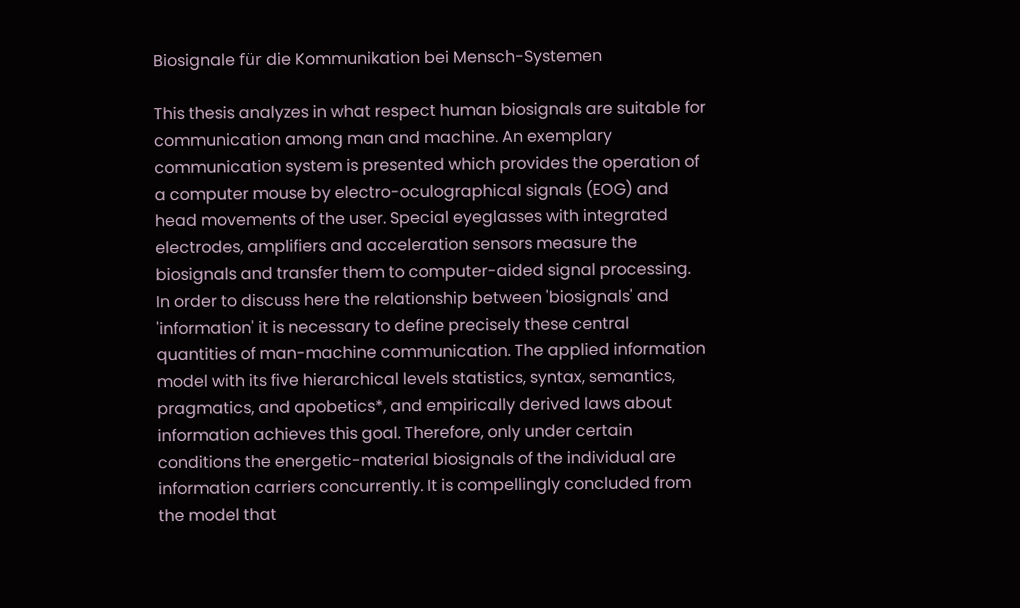Biosignale für die Kommunikation bei Mensch-Systemen

This thesis analyzes in what respect human biosignals are suitable for communication among man and machine. An exemplary communication system is presented which provides the operation of a computer mouse by electro-oculographical signals (EOG) and head movements of the user. Special eyeglasses with integrated electrodes, amplifiers and acceleration sensors measure the biosignals and transfer them to computer-aided signal processing. In order to discuss here the relationship between 'biosignals' and 'information' it is necessary to define precisely these central quantities of man-machine communication. The applied information model with its five hierarchical levels statistics, syntax, semantics, pragmatics, and apobetics*, and empirically derived laws about information achieves this goal. Therefore, only under certain conditions the energetic-material biosignals of the individual are information carriers concurrently. It is compellingly concluded from the model that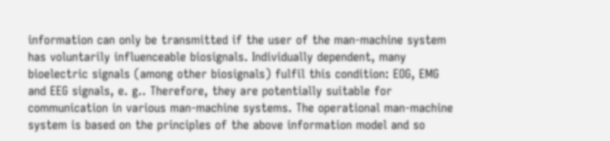information can only be transmitted if the user of the man-machine system has voluntarily influenceable biosignals. Individually dependent, many bioelectric signals (among other biosignals) fulfil this condition: EOG, EMG and EEG signals, e. g.. Therefore, they are potentially suitable for communication in various man-machine systems. The operational man-machine system is based on the principles of the above information model and so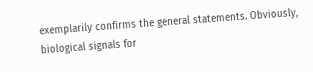exemplarily confirms the general statements. Obviously, biological signals for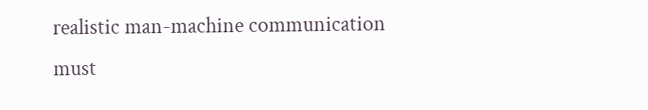realistic man-machine communication must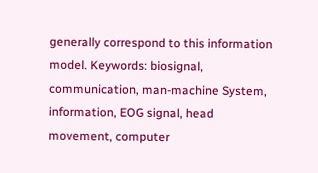generally correspond to this information model. Keywords: biosignal, communication, man-machine System, information, EOG signal, head movement, computer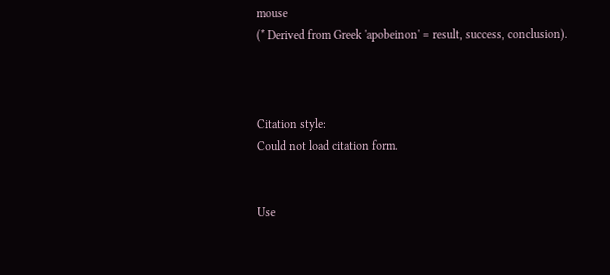mouse
(* Derived from Greek 'apobeinon' = result, success, conclusion).



Citation style:
Could not load citation form.


Use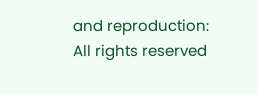and reproduction:
All rights reserved